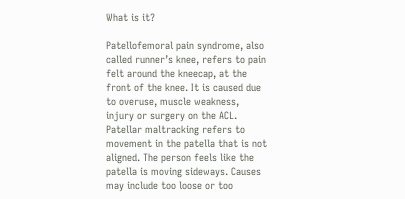What is it?

Patellofemoral pain syndrome, also called runner’s knee, refers to pain felt around the kneecap, at the front of the knee. It is caused due to overuse, muscle weakness, injury or surgery on the ACL.
Patellar maltracking refers to movement in the patella that is not aligned. The person feels like the patella is moving sideways. Causes may include too loose or too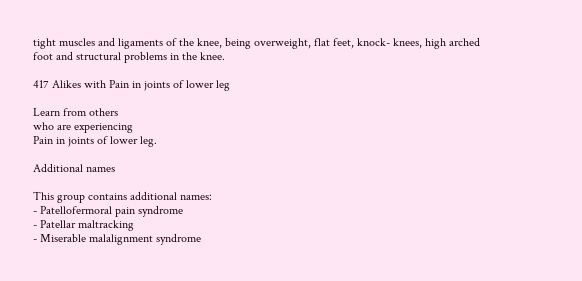tight muscles and ligaments of the knee, being overweight, flat feet, knock- knees, high arched foot and structural problems in the knee.

417 Alikes with Pain in joints of lower leg

Learn from others
who are experiencing
Pain in joints of lower leg.

Additional names

This group contains additional names:
- Patellofermoral pain syndrome
- Patellar maltracking
- Miserable malalignment syndrome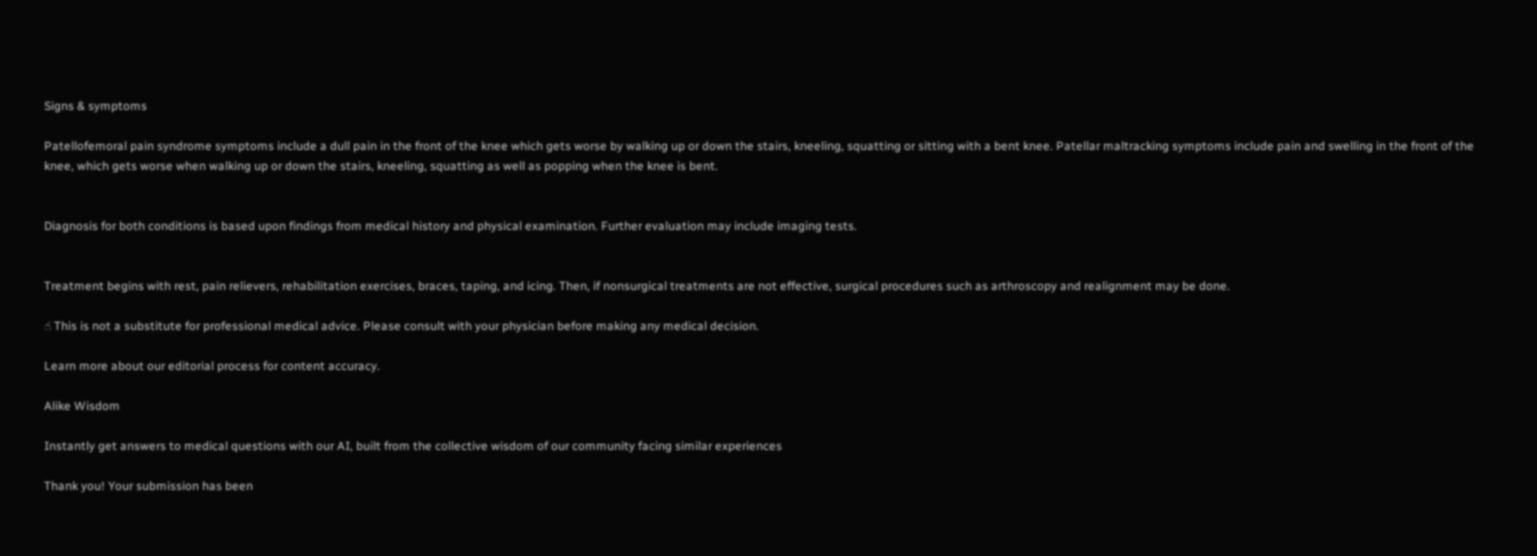Signs & symptoms

Patellofemoral pain syndrome symptoms include a dull pain in the front of the knee which gets worse by walking up or down the stairs, kneeling, squatting or sitting with a bent knee. Patellar maltracking symptoms include pain and swelling in the front of the knee, which gets worse when walking up or down the stairs, kneeling, squatting as well as popping when the knee is bent.


Diagnosis for both conditions is based upon findings from medical history and physical examination. Further evaluation may include imaging tests.


Treatment begins with rest, pain relievers, rehabilitation exercises, braces, taping, and icing. Then, if nonsurgical treatments are not effective, surgical procedures such as arthroscopy and realignment may be done.

☝ This is not a substitute for professional medical advice. Please consult with your physician before making any medical decision.

Learn more about our editorial process for content accuracy.

Alike Wisdom

Instantly get answers to medical questions with our AI, built from the collective wisdom of our community facing similar experiences

Thank you! Your submission has been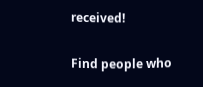received!

Find people who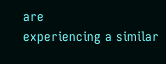are
experiencing a similar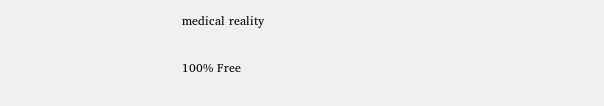medical reality

100% Free